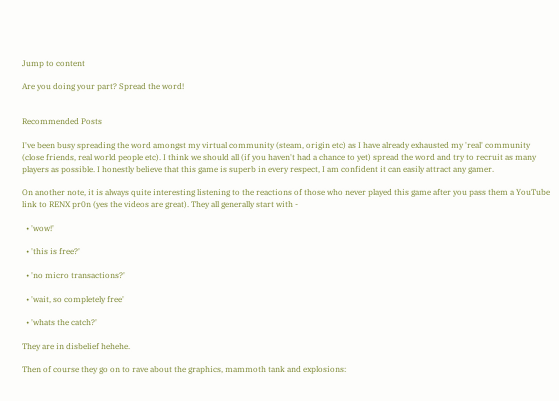Jump to content

Are you doing your part? Spread the word!


Recommended Posts

I've been busy spreading the word amongst my virtual community (steam, origin etc) as I have already exhausted my 'real' community (close friends, real world people etc). I think we should all (if you haven't had a chance to yet) spread the word and try to recruit as many players as possible. I honestly believe that this game is superb in every respect, I am confident it can easily attract any gamer.

On another note, it is always quite interesting listening to the reactions of those who never played this game after you pass them a YouTube link to RENX pr0n (yes the videos are great). They all generally start with -

  • 'wow!'

  • 'this is free?'

  • 'no micro transactions?'

  • 'wait, so completely free'

  • 'whats the catch?'

They are in disbelief hehehe.

Then of course they go on to rave about the graphics, mammoth tank and explosions: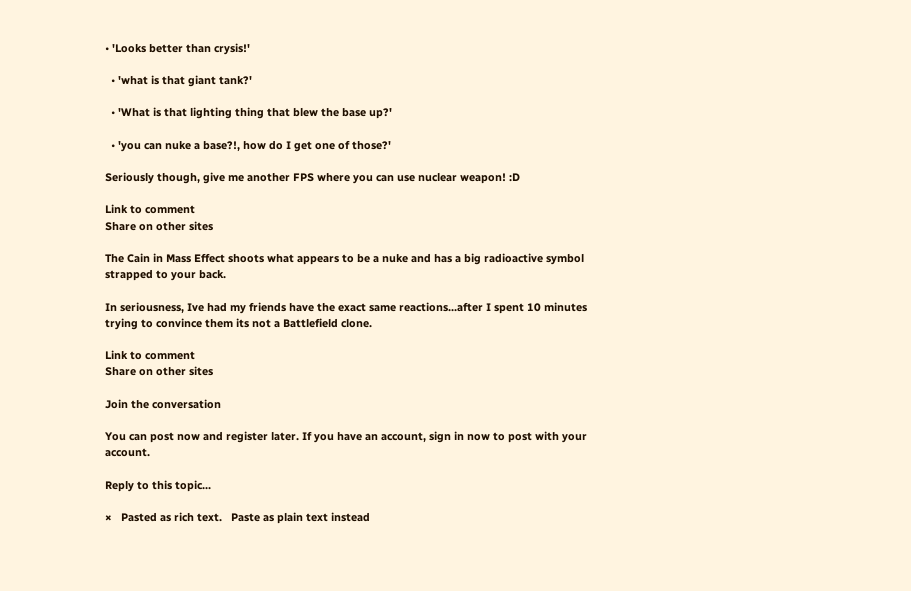• 'Looks better than crysis!'

  • 'what is that giant tank?'

  • 'What is that lighting thing that blew the base up?'

  • 'you can nuke a base?!, how do I get one of those?'

Seriously though, give me another FPS where you can use nuclear weapon! :D

Link to comment
Share on other sites

The Cain in Mass Effect shoots what appears to be a nuke and has a big radioactive symbol strapped to your back.

In seriousness, Ive had my friends have the exact same reactions...after I spent 10 minutes trying to convince them its not a Battlefield clone.

Link to comment
Share on other sites

Join the conversation

You can post now and register later. If you have an account, sign in now to post with your account.

Reply to this topic...

×   Pasted as rich text.   Paste as plain text instead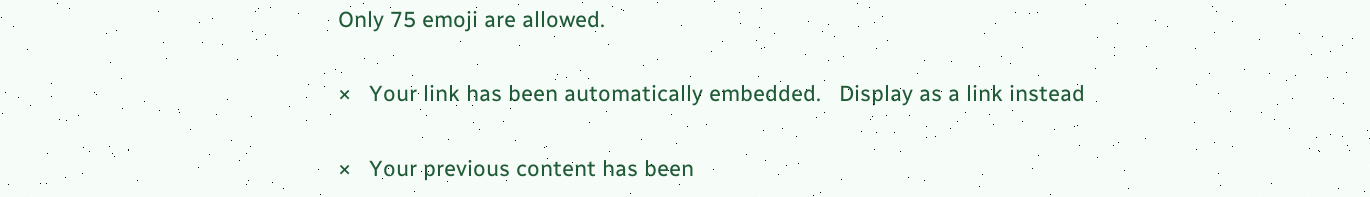Only 75 emoji are allowed.

×   Your link has been automatically embedded.   Display as a link instead

×   Your previous content has been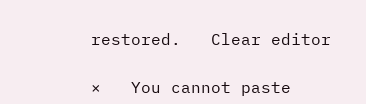restored.   Clear editor

×   You cannot paste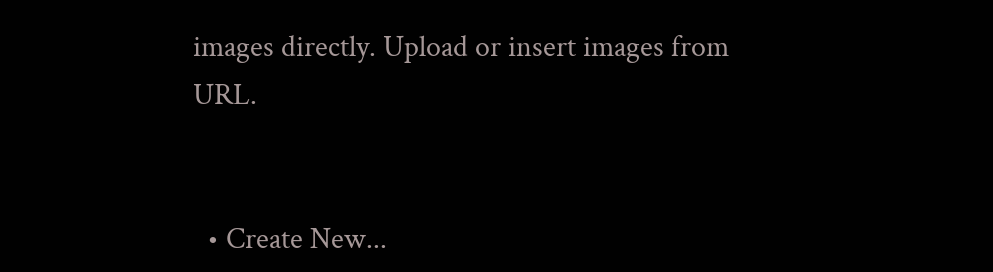images directly. Upload or insert images from URL.


  • Create New...